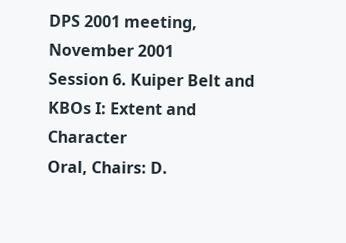DPS 2001 meeting, November 2001
Session 6. Kuiper Belt and KBOs I: Extent and Character
Oral, Chairs: D.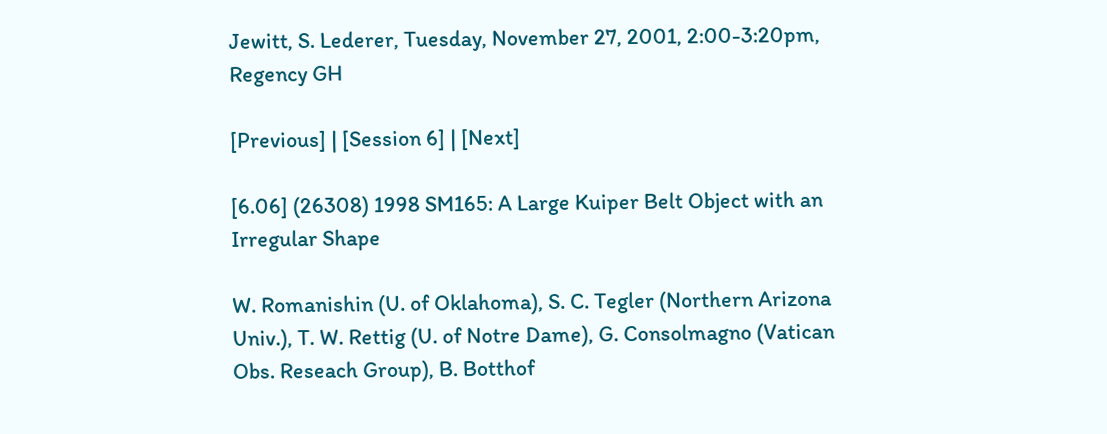Jewitt, S. Lederer, Tuesday, November 27, 2001, 2:00-3:20pm, Regency GH

[Previous] | [Session 6] | [Next]

[6.06] (26308) 1998 SM165: A Large Kuiper Belt Object with an Irregular Shape

W. Romanishin (U. of Oklahoma), S. C. Tegler (Northern Arizona Univ.), T. W. Rettig (U. of Notre Dame), G. Consolmagno (Vatican Obs. Reseach Group), B. Botthof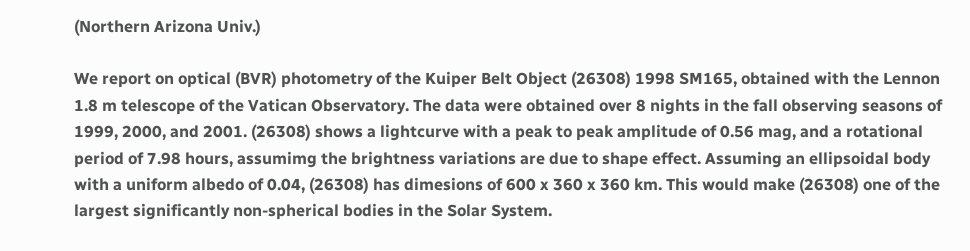(Northern Arizona Univ.)

We report on optical (BVR) photometry of the Kuiper Belt Object (26308) 1998 SM165, obtained with the Lennon 1.8 m telescope of the Vatican Observatory. The data were obtained over 8 nights in the fall observing seasons of 1999, 2000, and 2001. (26308) shows a lightcurve with a peak to peak amplitude of 0.56 mag, and a rotational period of 7.98 hours, assumimg the brightness variations are due to shape effect. Assuming an ellipsoidal body with a uniform albedo of 0.04, (26308) has dimesions of 600 x 360 x 360 km. This would make (26308) one of the largest significantly non-spherical bodies in the Solar System.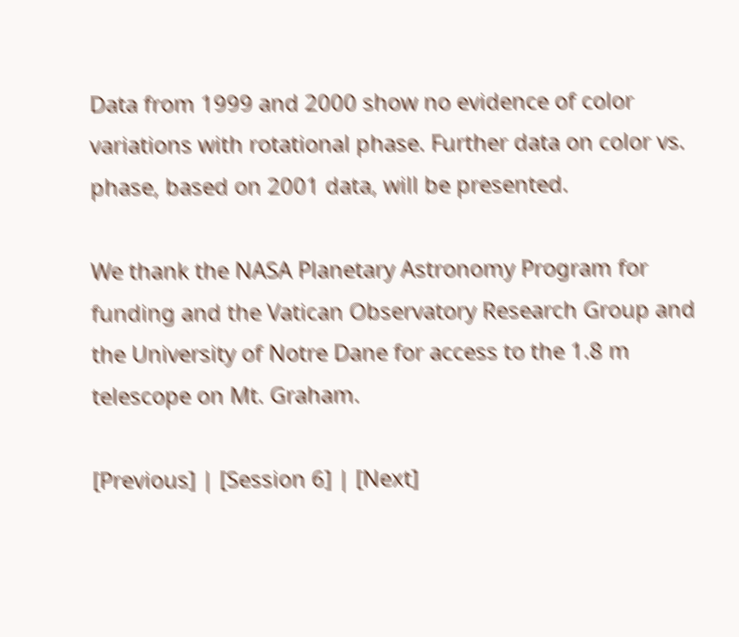Data from 1999 and 2000 show no evidence of color variations with rotational phase. Further data on color vs. phase, based on 2001 data, will be presented.

We thank the NASA Planetary Astronomy Program for funding and the Vatican Observatory Research Group and the University of Notre Dane for access to the 1.8 m telescope on Mt. Graham.

[Previous] | [Session 6] | [Next]